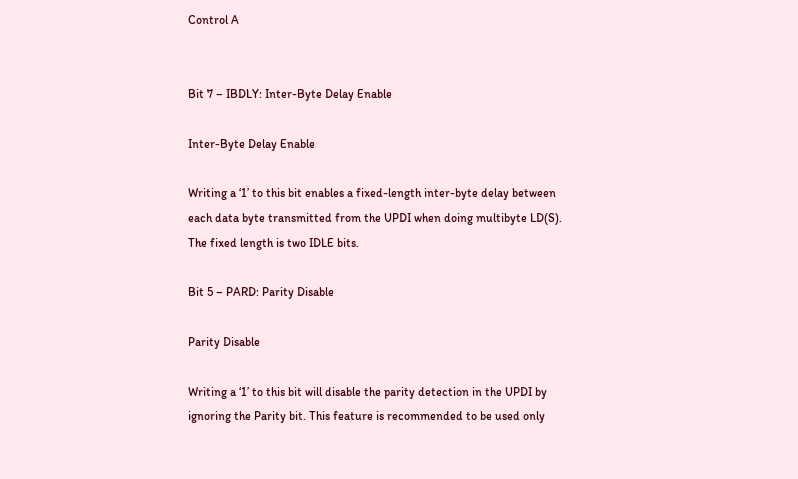Control A


Bit 7 – IBDLY: Inter-Byte Delay Enable

Inter-Byte Delay Enable

Writing a ‘1’ to this bit enables a fixed-length inter-byte delay between each data byte transmitted from the UPDI when doing multibyte LD(S). The fixed length is two IDLE bits.

Bit 5 – PARD: Parity Disable

Parity Disable

Writing a ‘1’ to this bit will disable the parity detection in the UPDI by ignoring the Parity bit. This feature is recommended to be used only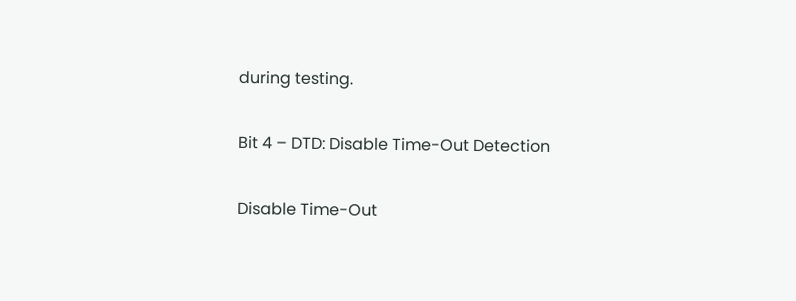during testing.

Bit 4 – DTD: Disable Time-Out Detection

Disable Time-Out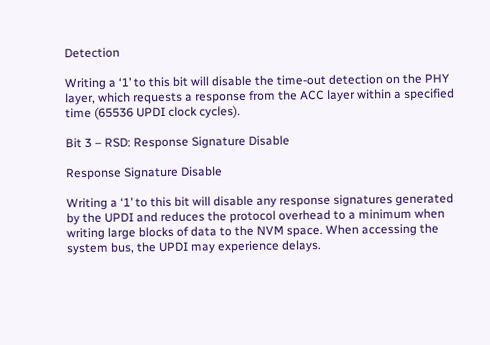Detection

Writing a ‘1’ to this bit will disable the time-out detection on the PHY layer, which requests a response from the ACC layer within a specified time (65536 UPDI clock cycles).

Bit 3 – RSD: Response Signature Disable

Response Signature Disable

Writing a ‘1’ to this bit will disable any response signatures generated by the UPDI and reduces the protocol overhead to a minimum when writing large blocks of data to the NVM space. When accessing the system bus, the UPDI may experience delays.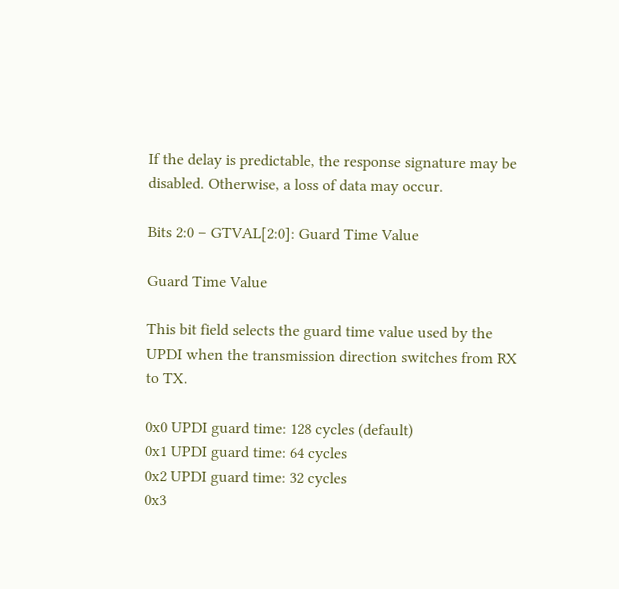If the delay is predictable, the response signature may be disabled. Otherwise, a loss of data may occur.

Bits 2:0 – GTVAL[2:0]: Guard Time Value

Guard Time Value

This bit field selects the guard time value used by the UPDI when the transmission direction switches from RX to TX.

0x0 UPDI guard time: 128 cycles (default)
0x1 UPDI guard time: 64 cycles
0x2 UPDI guard time: 32 cycles
0x3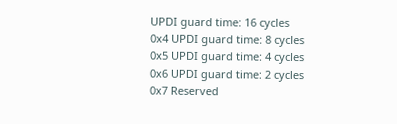UPDI guard time: 16 cycles
0x4 UPDI guard time: 8 cycles
0x5 UPDI guard time: 4 cycles
0x6 UPDI guard time: 2 cycles
0x7 Reserved